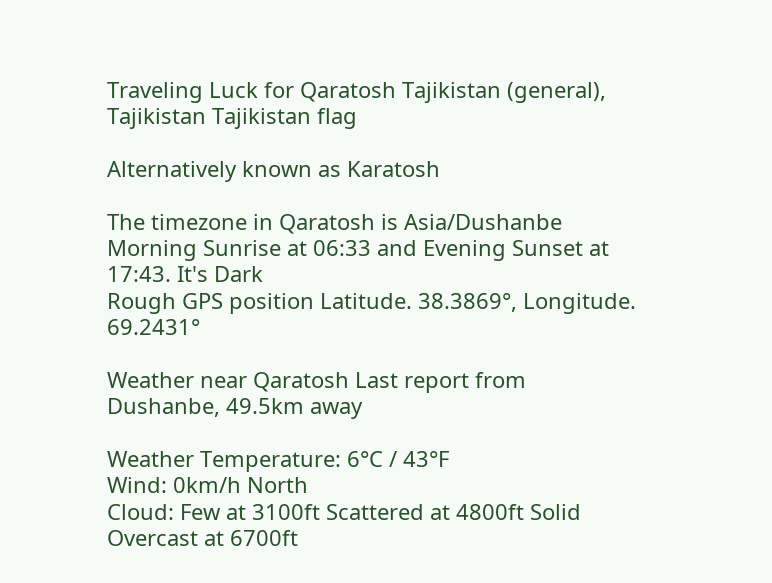Traveling Luck for Qaratosh Tajikistan (general), Tajikistan Tajikistan flag

Alternatively known as Karatosh

The timezone in Qaratosh is Asia/Dushanbe
Morning Sunrise at 06:33 and Evening Sunset at 17:43. It's Dark
Rough GPS position Latitude. 38.3869°, Longitude. 69.2431°

Weather near Qaratosh Last report from Dushanbe, 49.5km away

Weather Temperature: 6°C / 43°F
Wind: 0km/h North
Cloud: Few at 3100ft Scattered at 4800ft Solid Overcast at 6700ft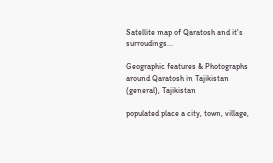Satellite map of Qaratosh and it's surroudings...

Geographic features & Photographs around Qaratosh in Tajikistan (general), Tajikistan

populated place a city, town, village,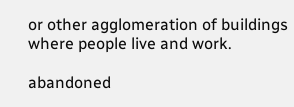or other agglomeration of buildings where people live and work.

abandoned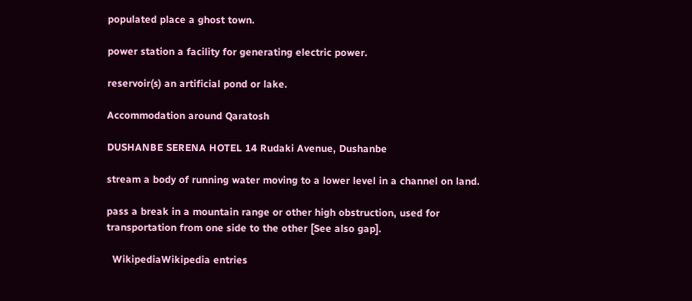populated place a ghost town.

power station a facility for generating electric power.

reservoir(s) an artificial pond or lake.

Accommodation around Qaratosh

DUSHANBE SERENA HOTEL 14 Rudaki Avenue, Dushanbe

stream a body of running water moving to a lower level in a channel on land.

pass a break in a mountain range or other high obstruction, used for transportation from one side to the other [See also gap].

  WikipediaWikipedia entries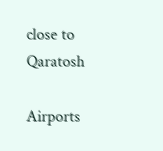close to Qaratosh

Airports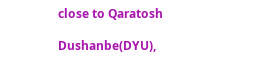close to Qaratosh

Dushanbe(DYU),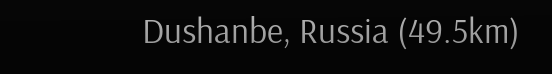Dushanbe, Russia (49.5km)